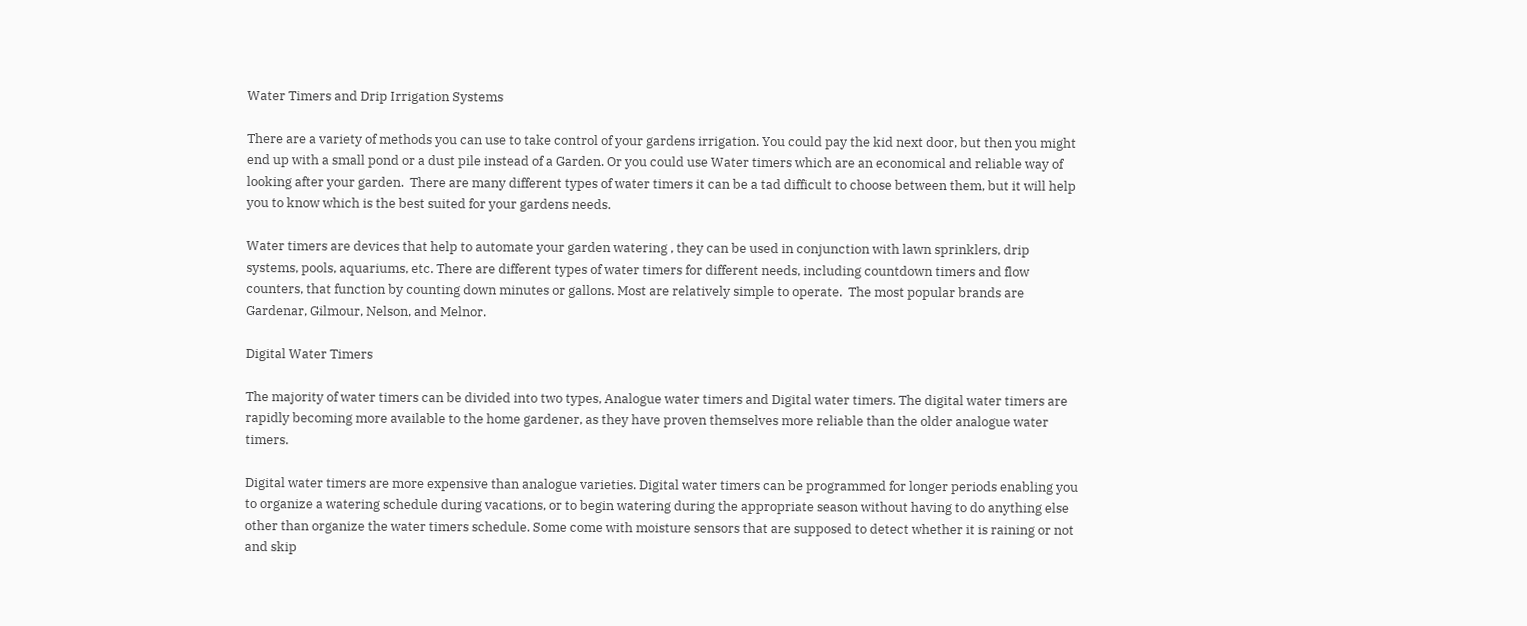Water Timers and Drip Irrigation Systems

There are a variety of methods you can use to take control of your gardens irrigation. You could pay the kid next door, but then you might end up with a small pond or a dust pile instead of a Garden. Or you could use Water timers which are an economical and reliable way of looking after your garden.  There are many different types of water timers it can be a tad difficult to choose between them, but it will help you to know which is the best suited for your gardens needs.

Water timers are devices that help to automate your garden watering , they can be used in conjunction with lawn sprinklers, drip systems, pools, aquariums, etc. There are different types of water timers for different needs, including countdown timers and flow counters, that function by counting down minutes or gallons. Most are relatively simple to operate.  The most popular brands are Gardenar, Gilmour, Nelson, and Melnor.

Digital Water Timers

The majority of water timers can be divided into two types, Analogue water timers and Digital water timers. The digital water timers are rapidly becoming more available to the home gardener, as they have proven themselves more reliable than the older analogue water timers.

Digital water timers are more expensive than analogue varieties. Digital water timers can be programmed for longer periods enabling you to organize a watering schedule during vacations, or to begin watering during the appropriate season without having to do anything else other than organize the water timers schedule. Some come with moisture sensors that are supposed to detect whether it is raining or not and skip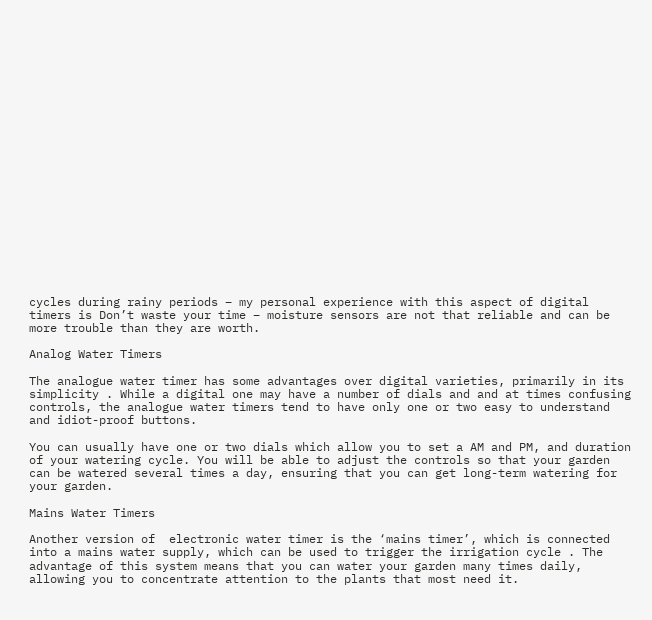cycles during rainy periods – my personal experience with this aspect of digital timers is Don’t waste your time – moisture sensors are not that reliable and can be more trouble than they are worth.

Analog Water Timers

The analogue water timer has some advantages over digital varieties, primarily in its simplicity . While a digital one may have a number of dials and and at times confusing controls, the analogue water timers tend to have only one or two easy to understand and idiot-proof buttons.

You can usually have one or two dials which allow you to set a AM and PM, and duration of your watering cycle. You will be able to adjust the controls so that your garden can be watered several times a day, ensuring that you can get long-term watering for your garden.

Mains Water Timers

Another version of  electronic water timer is the ‘mains timer’, which is connected into a mains water supply, which can be used to trigger the irrigation cycle . The advantage of this system means that you can water your garden many times daily, allowing you to concentrate attention to the plants that most need it.